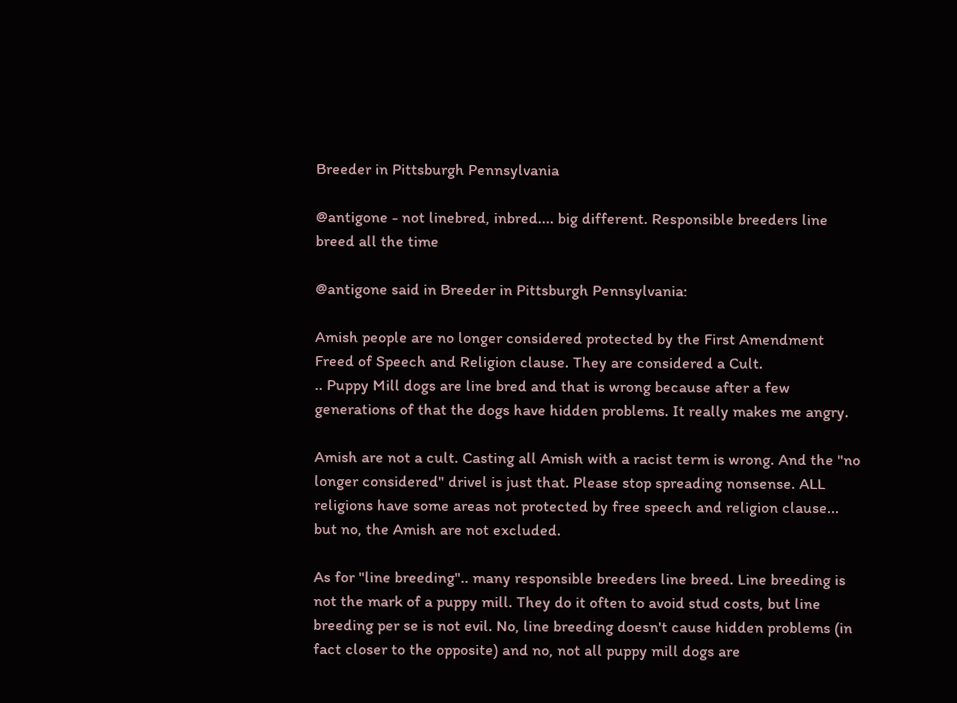Breeder in Pittsburgh Pennsylvania

@antigone - not linebred, inbred.... big different. Responsible breeders line breed all the time

@antigone said in Breeder in Pittsburgh Pennsylvania:

Amish people are no longer considered protected by the First Amendment Freed of Speech and Religion clause. They are considered a Cult.
.. Puppy Mill dogs are line bred and that is wrong because after a few generations of that the dogs have hidden problems. It really makes me angry.

Amish are not a cult. Casting all Amish with a racist term is wrong. And the "no longer considered" drivel is just that. Please stop spreading nonsense. ALL religions have some areas not protected by free speech and religion clause... but no, the Amish are not excluded.

As for "line breeding".. many responsible breeders line breed. Line breeding is not the mark of a puppy mill. They do it often to avoid stud costs, but line breeding per se is not evil. No, line breeding doesn't cause hidden problems (in fact closer to the opposite) and no, not all puppy mill dogs are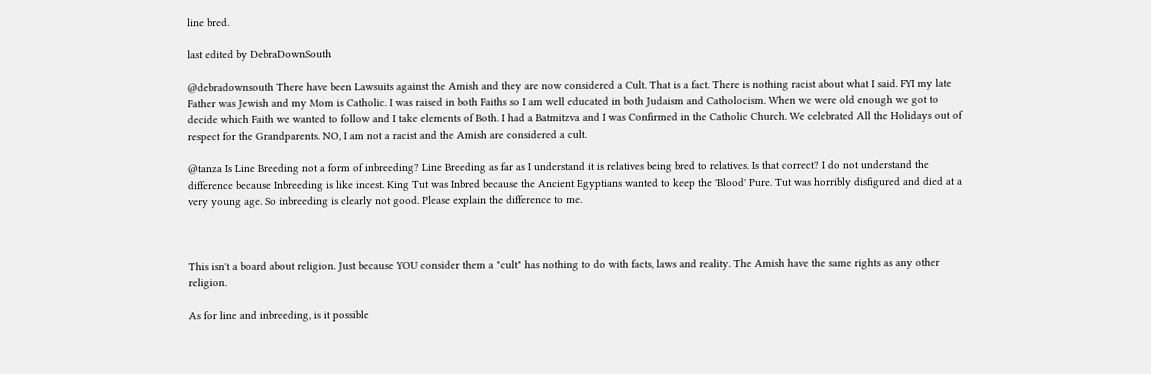line bred.

last edited by DebraDownSouth

@debradownsouth There have been Lawsuits against the Amish and they are now considered a Cult. That is a fact. There is nothing racist about what I said. FYI my late Father was Jewish and my Mom is Catholic. I was raised in both Faiths so I am well educated in both Judaism and Catholocism. When we were old enough we got to decide which Faith we wanted to follow and I take elements of Both. I had a Batmitzva and I was Confirmed in the Catholic Church. We celebrated All the Holidays out of respect for the Grandparents. NO, I am not a racist and the Amish are considered a cult.

@tanza Is Line Breeding not a form of inbreeding? Line Breeding as far as I understand it is relatives being bred to relatives. Is that correct? I do not understand the difference because Inbreeding is like incest. King Tut was Inbred because the Ancient Egyptians wanted to keep the 'Blood' Pure. Tut was horribly disfigured and died at a very young age. So inbreeding is clearly not good. Please explain the difference to me.



This isn't a board about religion. Just because YOU consider them a "cult" has nothing to do with facts, laws and reality. The Amish have the same rights as any other religion.

As for line and inbreeding, is it possible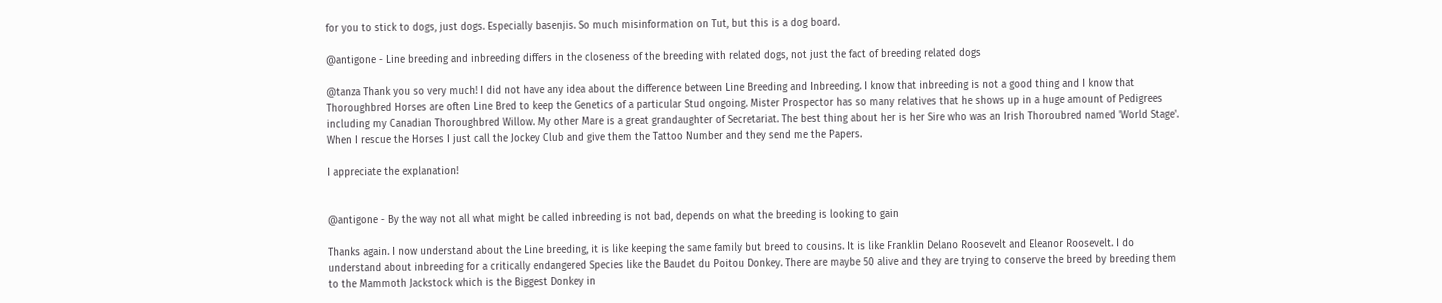for you to stick to dogs, just dogs. Especially basenjis. So much misinformation on Tut, but this is a dog board.

@antigone - Line breeding and inbreeding differs in the closeness of the breeding with related dogs, not just the fact of breeding related dogs

@tanza Thank you so very much! I did not have any idea about the difference between Line Breeding and Inbreeding. I know that inbreeding is not a good thing and I know that Thoroughbred Horses are often Line Bred to keep the Genetics of a particular Stud ongoing. Mister Prospector has so many relatives that he shows up in a huge amount of Pedigrees including my Canadian Thoroughbred Willow. My other Mare is a great grandaughter of Secretariat. The best thing about her is her Sire who was an Irish Thoroubred named 'World Stage'. When I rescue the Horses I just call the Jockey Club and give them the Tattoo Number and they send me the Papers.

I appreciate the explanation!


@antigone - By the way not all what might be called inbreeding is not bad, depends on what the breeding is looking to gain

Thanks again. I now understand about the Line breeding, it is like keeping the same family but breed to cousins. It is like Franklin Delano Roosevelt and Eleanor Roosevelt. I do understand about inbreeding for a critically endangered Species like the Baudet du Poitou Donkey. There are maybe 50 alive and they are trying to conserve the breed by breeding them to the Mammoth Jackstock which is the Biggest Donkey in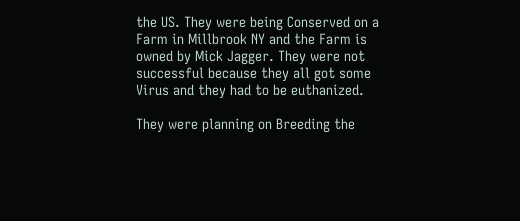the US. They were being Conserved on a Farm in Millbrook NY and the Farm is owned by Mick Jagger. They were not successful because they all got some Virus and they had to be euthanized.

They were planning on Breeding the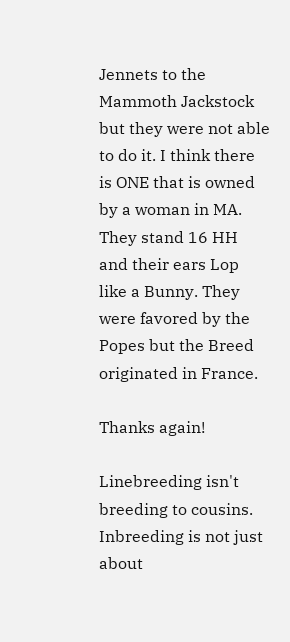Jennets to the Mammoth Jackstock but they were not able to do it. I think there is ONE that is owned by a woman in MA. They stand 16 HH and their ears Lop like a Bunny. They were favored by the Popes but the Breed originated in France.

Thanks again!

Linebreeding isn't breeding to cousins. Inbreeding is not just about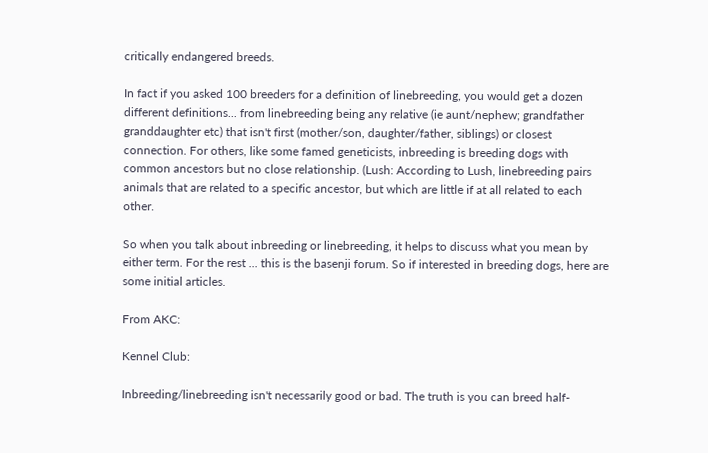critically endangered breeds.

In fact if you asked 100 breeders for a definition of linebreeding, you would get a dozen different definitions... from linebreeding being any relative (ie aunt/nephew; grandfather granddaughter etc) that isn't first (mother/son, daughter/father, siblings) or closest connection. For others, like some famed geneticists, inbreeding is breeding dogs with common ancestors but no close relationship. (Lush: According to Lush, linebreeding pairs animals that are related to a specific ancestor, but which are little if at all related to each other.

So when you talk about inbreeding or linebreeding, it helps to discuss what you mean by either term. For the rest ... this is the basenji forum. So if interested in breeding dogs, here are some initial articles.

From AKC:

Kennel Club:

Inbreeding/linebreeding isn't necessarily good or bad. The truth is you can breed half-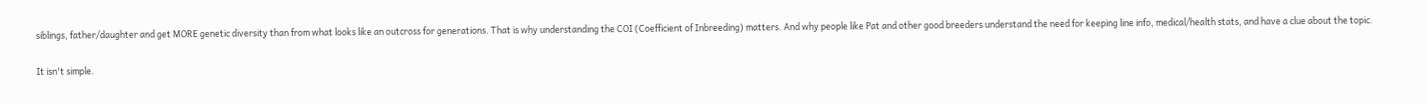siblings, father/daughter and get MORE genetic diversity than from what looks like an outcross for generations. That is why understanding the COI (Coefficient of Inbreeding) matters. And why people like Pat and other good breeders understand the need for keeping line info, medical/health stats, and have a clue about the topic.

It isn't simple.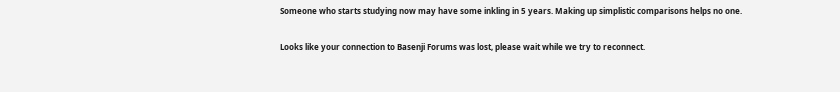Someone who starts studying now may have some inkling in 5 years. Making up simplistic comparisons helps no one.

Looks like your connection to Basenji Forums was lost, please wait while we try to reconnect.